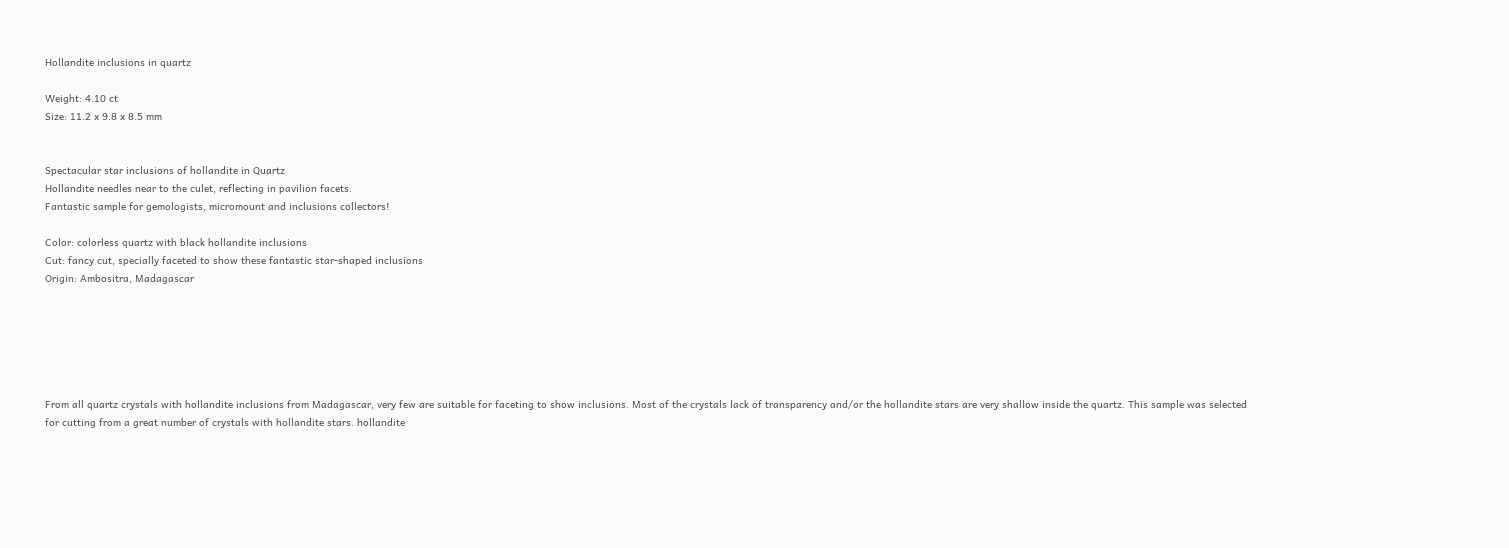Hollandite inclusions in quartz

Weight: 4.10 ct
Size: 11.2 x 9.8 x 8.5 mm


Spectacular star inclusions of hollandite in Quartz
Hollandite needles near to the culet, reflecting in pavilion facets.
Fantastic sample for gemologists, micromount and inclusions collectors!

Color: colorless quartz with black hollandite inclusions
Cut: fancy cut, specially faceted to show these fantastic star-shaped inclusions
Origin: Ambositra, Madagascar






From all quartz crystals with hollandite inclusions from Madagascar, very few are suitable for faceting to show inclusions. Most of the crystals lack of transparency and/or the hollandite stars are very shallow inside the quartz. This sample was selected for cutting from a great number of crystals with hollandite stars. hollandite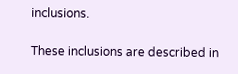inclusions.

These inclusions are described in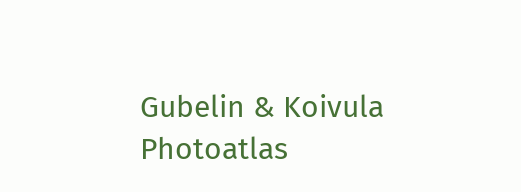Gubelin & Koivula Photoatlas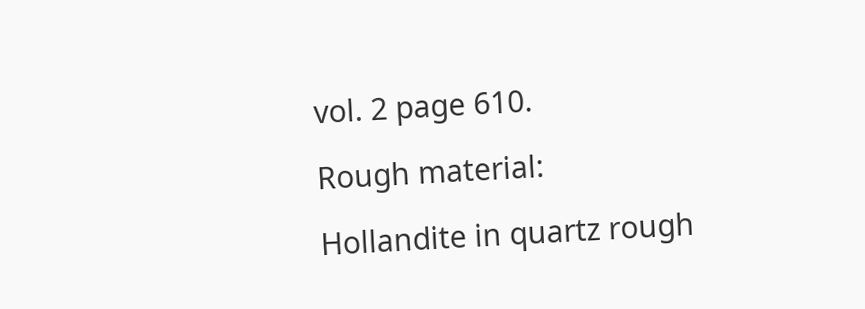vol. 2 page 610.

Rough material:

Hollandite in quartz rough